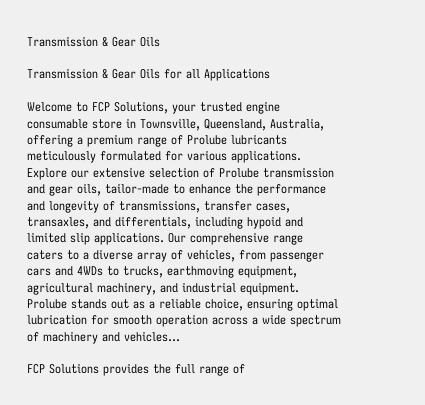Transmission & Gear Oils

Transmission & Gear Oils for all Applications

Welcome to FCP Solutions, your trusted engine consumable store in Townsville, Queensland, Australia, offering a premium range of Prolube lubricants meticulously formulated for various applications. Explore our extensive selection of Prolube transmission and gear oils, tailor-made to enhance the performance and longevity of transmissions, transfer cases, transaxles, and differentials, including hypoid and limited slip applications. Our comprehensive range caters to a diverse array of vehicles, from passenger cars and 4WDs to trucks, earthmoving equipment, agricultural machinery, and industrial equipment. Prolube stands out as a reliable choice, ensuring optimal lubrication for smooth operation across a wide spectrum of machinery and vehicles...

FCP Solutions provides the full range of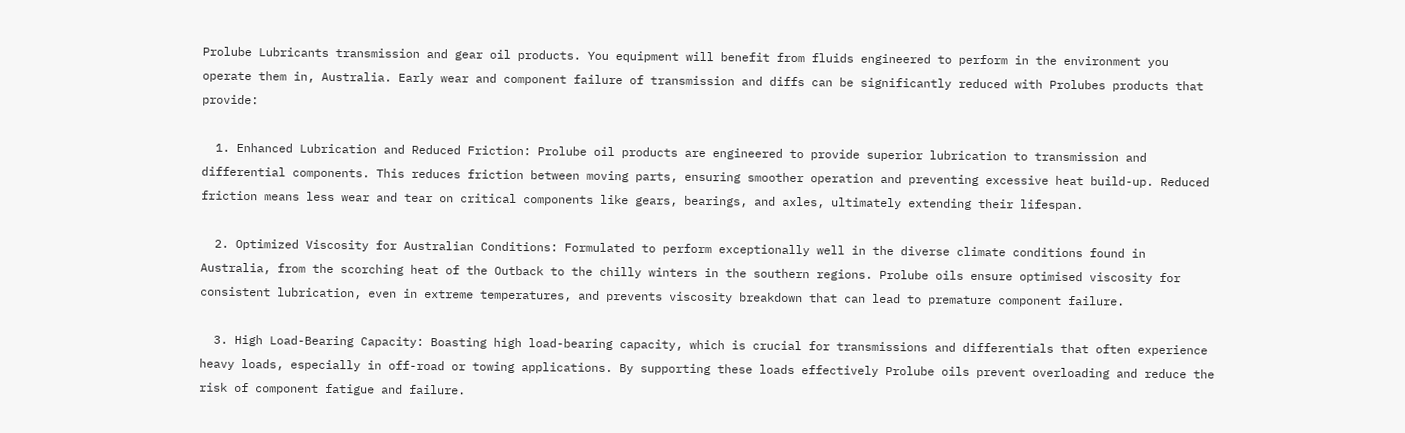Prolube Lubricants transmission and gear oil products. You equipment will benefit from fluids engineered to perform in the environment you operate them in, Australia. Early wear and component failure of transmission and diffs can be significantly reduced with Prolubes products that provide:

  1. Enhanced Lubrication and Reduced Friction: Prolube oil products are engineered to provide superior lubrication to transmission and differential components. This reduces friction between moving parts, ensuring smoother operation and preventing excessive heat build-up. Reduced friction means less wear and tear on critical components like gears, bearings, and axles, ultimately extending their lifespan.

  2. Optimized Viscosity for Australian Conditions: Formulated to perform exceptionally well in the diverse climate conditions found in Australia, from the scorching heat of the Outback to the chilly winters in the southern regions. Prolube oils ensure optimised viscosity for consistent lubrication, even in extreme temperatures, and prevents viscosity breakdown that can lead to premature component failure.

  3. High Load-Bearing Capacity: Boasting high load-bearing capacity, which is crucial for transmissions and differentials that often experience heavy loads, especially in off-road or towing applications. By supporting these loads effectively Prolube oils prevent overloading and reduce the risk of component fatigue and failure.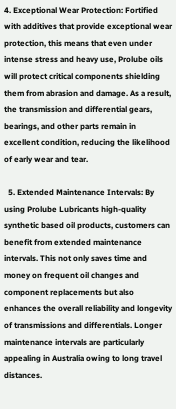4. Exceptional Wear Protection: Fortified with additives that provide exceptional wear protection, this means that even under intense stress and heavy use, Prolube oils will protect critical components shielding them from abrasion and damage. As a result, the transmission and differential gears, bearings, and other parts remain in excellent condition, reducing the likelihood of early wear and tear.

  5. Extended Maintenance Intervals: By using Prolube Lubricants high-quality synthetic based oil products, customers can benefit from extended maintenance intervals. This not only saves time and money on frequent oil changes and component replacements but also enhances the overall reliability and longevity of transmissions and differentials. Longer maintenance intervals are particularly appealing in Australia owing to long travel distances.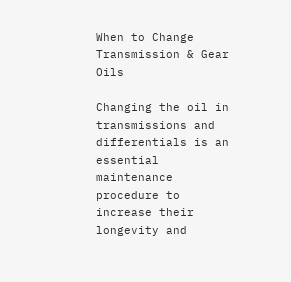When to Change Transmission & Gear Oils

Changing the oil in transmissions and differentials is an essential maintenance procedure to increase their longevity and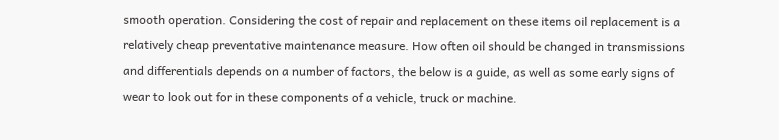smooth operation. Considering the cost of repair and replacement on these items oil replacement is a relatively cheap preventative maintenance measure. How often oil should be changed in transmissions and differentials depends on a number of factors, the below is a guide, as well as some early signs of wear to look out for in these components of a vehicle, truck or machine.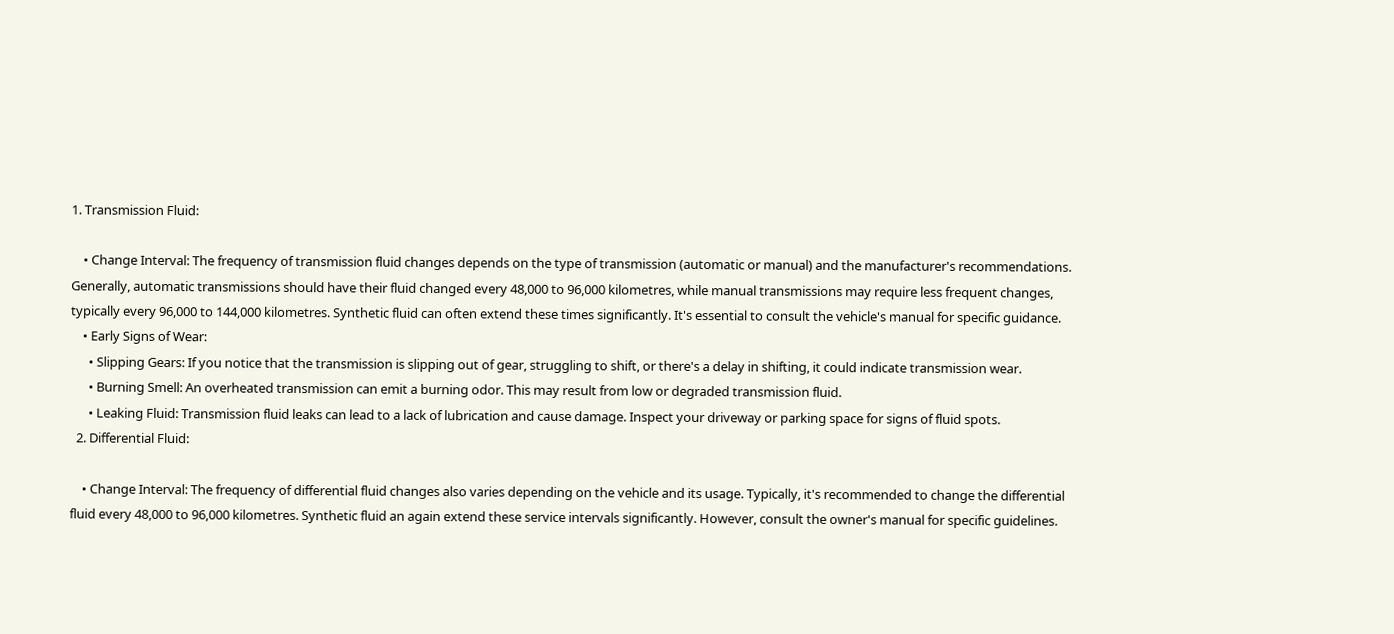1. Transmission Fluid:

    • Change Interval: The frequency of transmission fluid changes depends on the type of transmission (automatic or manual) and the manufacturer's recommendations. Generally, automatic transmissions should have their fluid changed every 48,000 to 96,000 kilometres, while manual transmissions may require less frequent changes, typically every 96,000 to 144,000 kilometres. Synthetic fluid can often extend these times significantly. It's essential to consult the vehicle's manual for specific guidance.
    • Early Signs of Wear:
      • Slipping Gears: If you notice that the transmission is slipping out of gear, struggling to shift, or there's a delay in shifting, it could indicate transmission wear.
      • Burning Smell: An overheated transmission can emit a burning odor. This may result from low or degraded transmission fluid.
      • Leaking Fluid: Transmission fluid leaks can lead to a lack of lubrication and cause damage. Inspect your driveway or parking space for signs of fluid spots.
  2. Differential Fluid:

    • Change Interval: The frequency of differential fluid changes also varies depending on the vehicle and its usage. Typically, it's recommended to change the differential fluid every 48,000 to 96,000 kilometres. Synthetic fluid an again extend these service intervals significantly. However, consult the owner's manual for specific guidelines.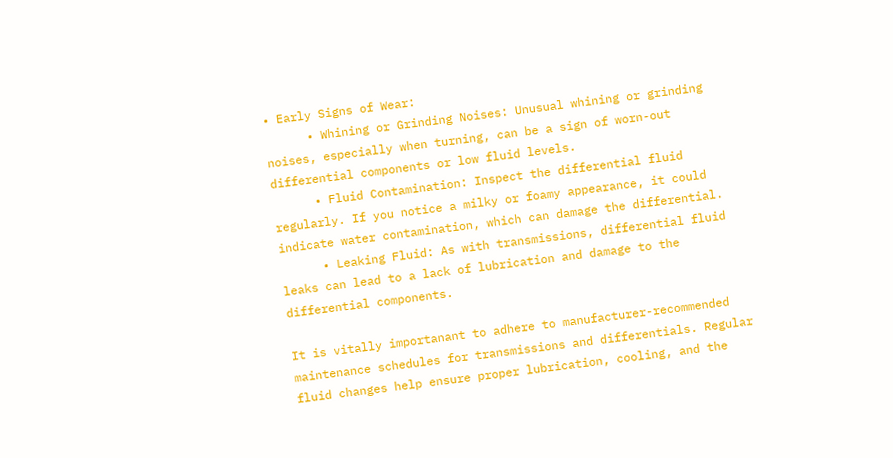• Early Signs of Wear:
      • Whining or Grinding Noises: Unusual whining or grinding noises, especially when turning, can be a sign of worn-out differential components or low fluid levels.
      • Fluid Contamination: Inspect the differential fluid regularly. If you notice a milky or foamy appearance, it could indicate water contamination, which can damage the differential.
      • Leaking Fluid: As with transmissions, differential fluid leaks can lead to a lack of lubrication and damage to the differential components.

It is vitally importanant to adhere to manufacturer-recommended maintenance schedules for transmissions and differentials. Regular fluid changes help ensure proper lubrication, cooling, and the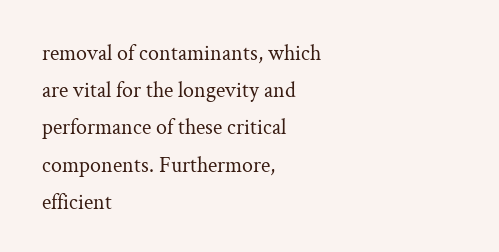removal of contaminants, which are vital for the longevity and performance of these critical components. Furthermore, efficient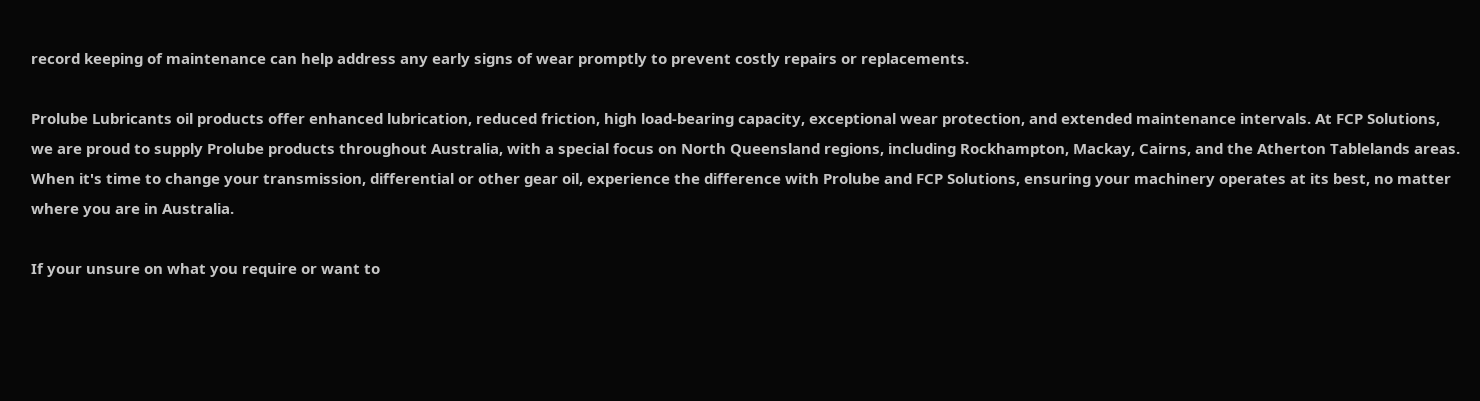record keeping of maintenance can help address any early signs of wear promptly to prevent costly repairs or replacements.

Prolube Lubricants oil products offer enhanced lubrication, reduced friction, high load-bearing capacity, exceptional wear protection, and extended maintenance intervals. At FCP Solutions, we are proud to supply Prolube products throughout Australia, with a special focus on North Queensland regions, including Rockhampton, Mackay, Cairns, and the Atherton Tablelands areas. When it's time to change your transmission, differential or other gear oil, experience the difference with Prolube and FCP Solutions, ensuring your machinery operates at its best, no matter where you are in Australia.

If your unsure on what you require or want to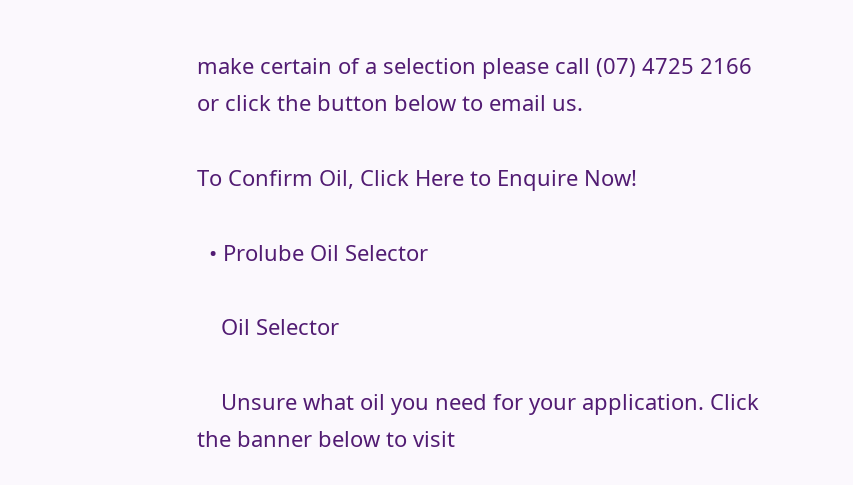make certain of a selection please call (07) 4725 2166 or click the button below to email us.

To Confirm Oil, Click Here to Enquire Now!

  • Prolube Oil Selector

    Oil Selector

    Unsure what oil you need for your application. Click the banner below to visit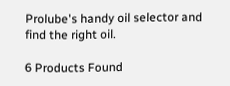Prolube's handy oil selector and find the right oil.

6 Products Found